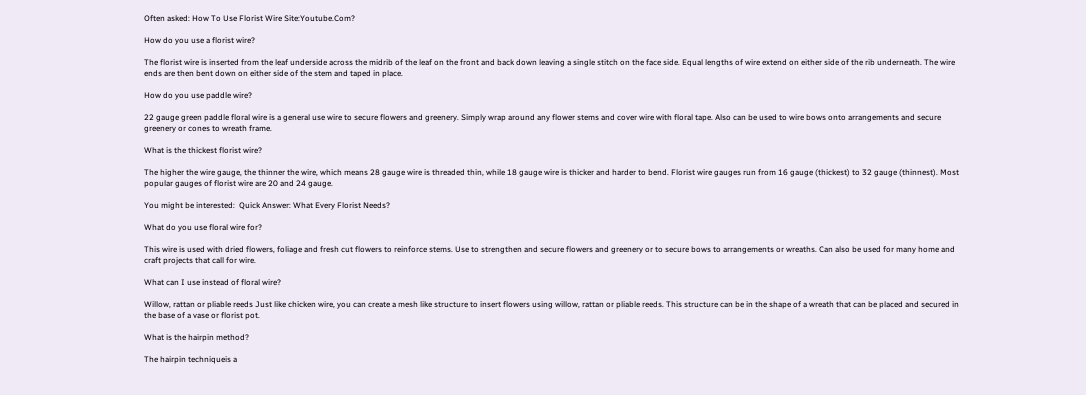Often asked: How To Use Florist Wire Site:Youtube.Com?

How do you use a florist wire?

The florist wire is inserted from the leaf underside across the midrib of the leaf on the front and back down leaving a single stitch on the face side. Equal lengths of wire extend on either side of the rib underneath. The wire ends are then bent down on either side of the stem and taped in place.

How do you use paddle wire?

22 gauge green paddle floral wire is a general use wire to secure flowers and greenery. Simply wrap around any flower stems and cover wire with floral tape. Also can be used to wire bows onto arrangements and secure greenery or cones to wreath frame.

What is the thickest florist wire?

The higher the wire gauge, the thinner the wire, which means 28 gauge wire is threaded thin, while 18 gauge wire is thicker and harder to bend. Florist wire gauges run from 16 gauge (thickest) to 32 gauge (thinnest). Most popular gauges of florist wire are 20 and 24 gauge.

You might be interested:  Quick Answer: What Every Florist Needs?

What do you use floral wire for?

This wire is used with dried flowers, foliage and fresh cut flowers to reinforce stems. Use to strengthen and secure flowers and greenery or to secure bows to arrangements or wreaths. Can also be used for many home and craft projects that call for wire.

What can I use instead of floral wire?

Willow, rattan or pliable reeds Just like chicken wire, you can create a mesh like structure to insert flowers using willow, rattan or pliable reeds. This structure can be in the shape of a wreath that can be placed and secured in the base of a vase or florist pot.

What is the hairpin method?

The hairpin techniqueis a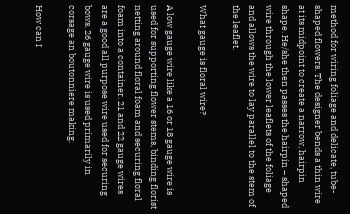method for wiring foliage and delicate, tube-shaped flowers. The designer bends a thin wire at its midpoint to create a narrow, hairpin shape. He/she then passes the hairpin – shaped wire through the lower leaflets of the foliage and allows the wire to lay parallel to the stem of the leaflet.

What gauge is floral wire?

A low gauge wire like a 16 or 18 gauge wire is used for supporting flower stems, binding florist netting around floral foam and securing floral foam into a container. 21 and 22 gauge wires are a good all purpose wire used for securing bows. 26 gauge wire is used primarily in corsage an boutonniere making.

How can I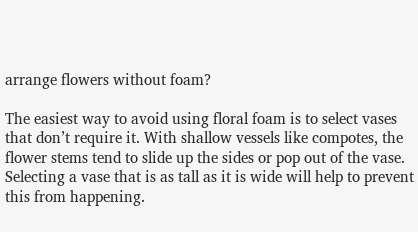arrange flowers without foam?

The easiest way to avoid using floral foam is to select vases that don’t require it. With shallow vessels like compotes, the flower stems tend to slide up the sides or pop out of the vase. Selecting a vase that is as tall as it is wide will help to prevent this from happening.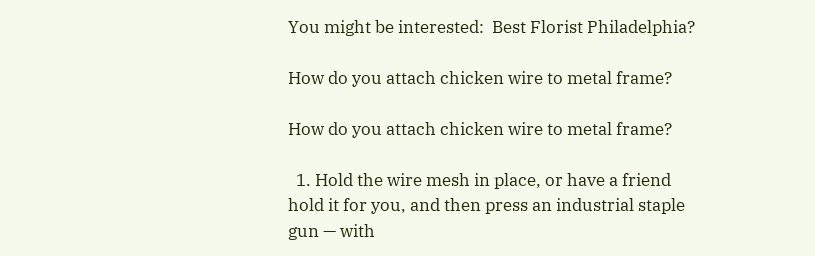You might be interested:  Best Florist Philadelphia?

How do you attach chicken wire to metal frame?

How do you attach chicken wire to metal frame?

  1. Hold the wire mesh in place, or have a friend hold it for you, and then press an industrial staple gun — with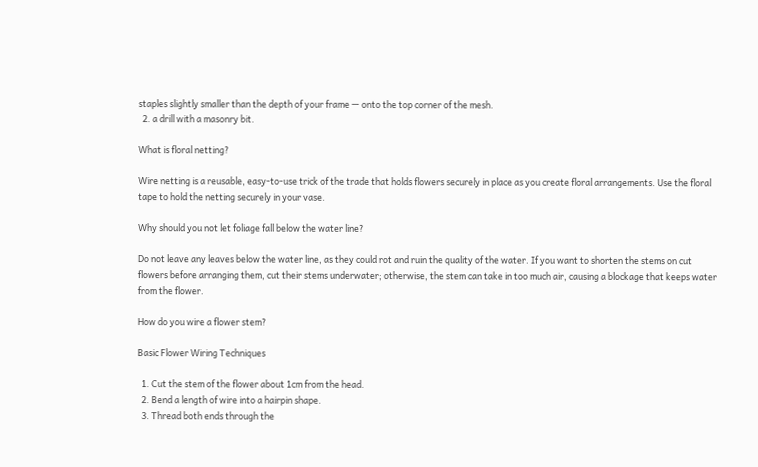staples slightly smaller than the depth of your frame — onto the top corner of the mesh.
  2. a drill with a masonry bit.

What is floral netting?

Wire netting is a reusable, easy-to-use trick of the trade that holds flowers securely in place as you create floral arrangements. Use the floral tape to hold the netting securely in your vase.

Why should you not let foliage fall below the water line?

Do not leave any leaves below the water line, as they could rot and ruin the quality of the water. If you want to shorten the stems on cut flowers before arranging them, cut their stems underwater; otherwise, the stem can take in too much air, causing a blockage that keeps water from the flower.

How do you wire a flower stem?

Basic Flower Wiring Techniques

  1. Cut the stem of the flower about 1cm from the head.
  2. Bend a length of wire into a hairpin shape.
  3. Thread both ends through the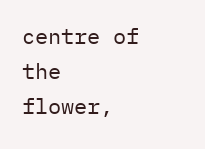centre of the flower,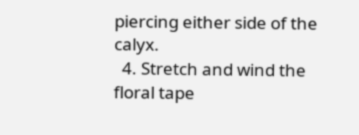piercing either side of the calyx.
  4. Stretch and wind the floral tape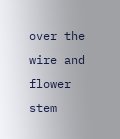over the wire and flower stem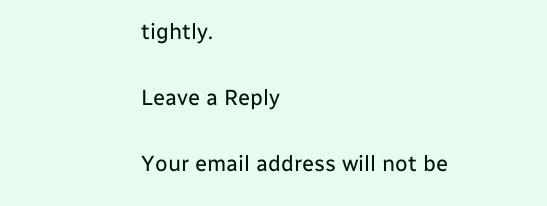tightly.

Leave a Reply

Your email address will not be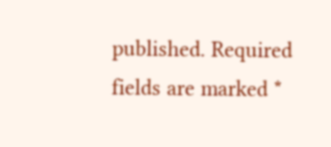published. Required fields are marked *